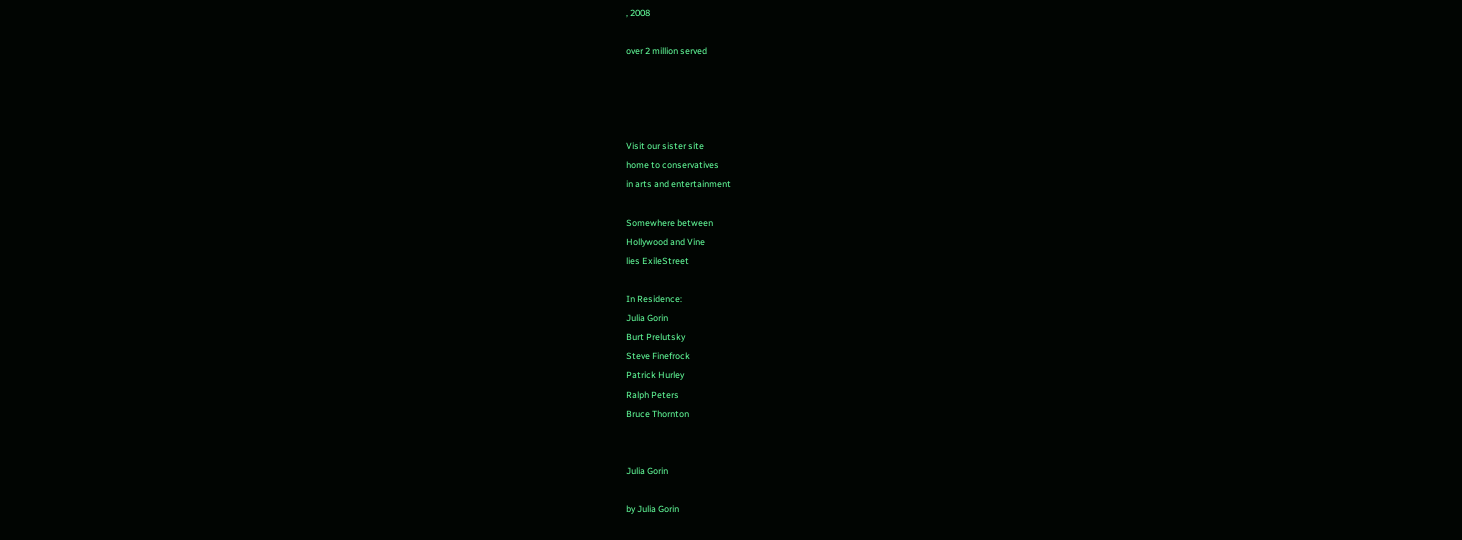, 2008

over 2 million served




Visit our sister site
home to conservatives
in arts and entertainment

Somewhere between
Hollywood and Vine
lies ExileStreet

In Residence:
Julia Gorin
Burt Prelutsky
Steve Finefrock
Patrick Hurley
Ralph Peters
Bruce Thornton


Julia Gorin

by Julia Gorin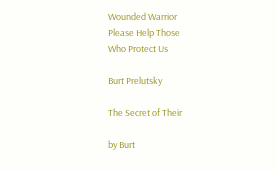Wounded Warrior
Please Help Those
Who Protect Us

Burt Prelutsky

The Secret of Their

by Burt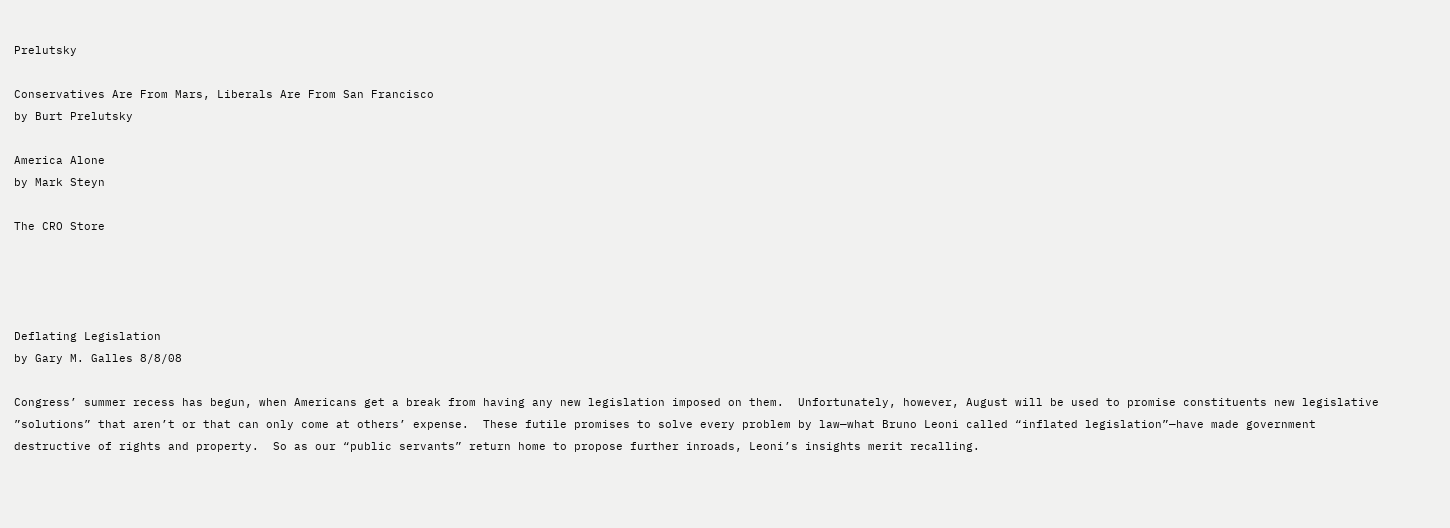Prelutsky

Conservatives Are From Mars, Liberals Are From San Francisco
by Burt Prelutsky

America Alone
by Mark Steyn

The CRO Store




Deflating Legislation
by Gary M. Galles 8/8/08

Congress’ summer recess has begun, when Americans get a break from having any new legislation imposed on them.  Unfortunately, however, August will be used to promise constituents new legislative ”solutions” that aren’t or that can only come at others’ expense.  These futile promises to solve every problem by law—what Bruno Leoni called “inflated legislation”—have made government destructive of rights and property.  So as our “public servants” return home to propose further inroads, Leoni’s insights merit recalling.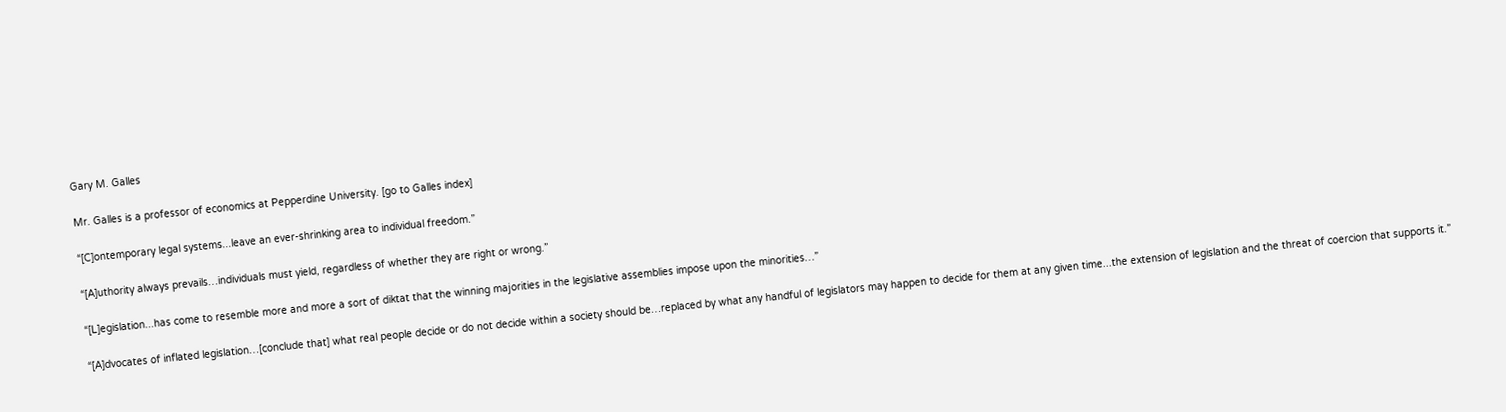Gary M. Galles

Mr. Galles is a professor of economics at Pepperdine University. [go to Galles index]

“[C]ontemporary legal systems...leave an ever-shrinking area to individual freedom.”

“[A]uthority always prevails…individuals must yield, regardless of whether they are right or wrong.”

“[L]egislation...has come to resemble more and more a sort of diktat that the winning majorities in the legislative assemblies impose upon the minorities…”

“[A]dvocates of inflated legislation…[conclude that] what real people decide or do not decide within a society should be…replaced by what any handful of legislators may happen to decide for them at any given time...the extension of legislation and the threat of coercion that supports it.”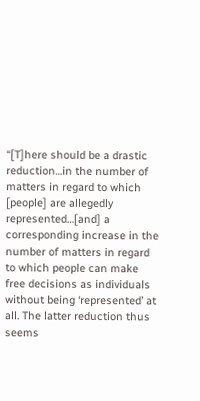“[T]here should be a drastic reduction…in the number of matters in regard to which [people] are allegedly represented…[and] a corresponding increase in the number of matters in regard to which people can make free decisions as individuals without being ‘represented’ at all. The latter reduction thus seems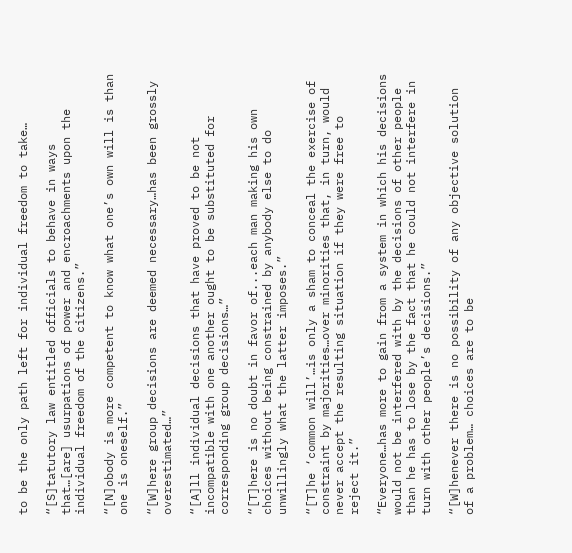to be the only path left for individual freedom to take…

“[S]tatutory law entitled officials to behave in ways that…[are] usurpations of power and encroachments upon the individual freedom of the citizens.”

“[N]obody is more competent to know what one’s own will is than one is oneself.”

“[W]here group decisions are deemed necessary…has been grossly overestimated…”

“[A]ll individual decisions that have proved to be not incompatible with one another ought to be substituted for corresponding group decisions…”

“[T]here is no doubt in favor of...each man making his own choices without being constrained by anybody else to do unwillingly what the latter imposes.”

“[T]he ‘common will’…is only a sham to conceal the exercise of constraint by majorities…over minorities that, in turn, would never accept the resulting situation if they were free to reject it.”

“Everyone…has more to gain from a system in which his decisions would not be interfered with by the decisions of other people than he has to lose by the fact that he could not interfere in turn with other people’s decisions.”

“[W]henever there is no possibility of any objective solution of a problem… choices are to be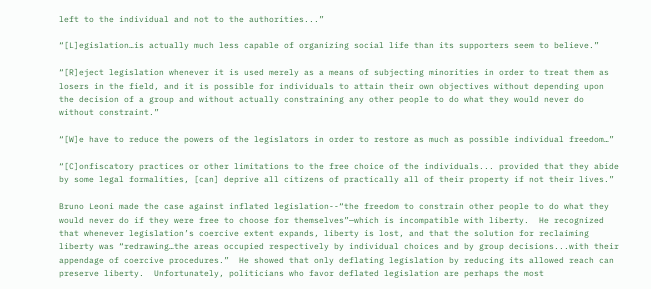left to the individual and not to the authorities...”

“[L]egislation…is actually much less capable of organizing social life than its supporters seem to believe.”

“[R]eject legislation whenever it is used merely as a means of subjecting minorities in order to treat them as losers in the field, and it is possible for individuals to attain their own objectives without depending upon the decision of a group and without actually constraining any other people to do what they would never do without constraint.”

“[W]e have to reduce the powers of the legislators in order to restore as much as possible individual freedom…”

“[C]onfiscatory practices or other limitations to the free choice of the individuals... provided that they abide by some legal formalities, [can] deprive all citizens of practically all of their property if not their lives.”

Bruno Leoni made the case against inflated legislation--“the freedom to constrain other people to do what they would never do if they were free to choose for themselves”—which is incompatible with liberty.  He recognized that whenever legislation’s coercive extent expands, liberty is lost, and that the solution for reclaiming liberty was “redrawing…the areas occupied respectively by individual choices and by group decisions...with their appendage of coercive procedures.”  He showed that only deflating legislation by reducing its allowed reach can preserve liberty.  Unfortunately, politicians who favor deflated legislation are perhaps the most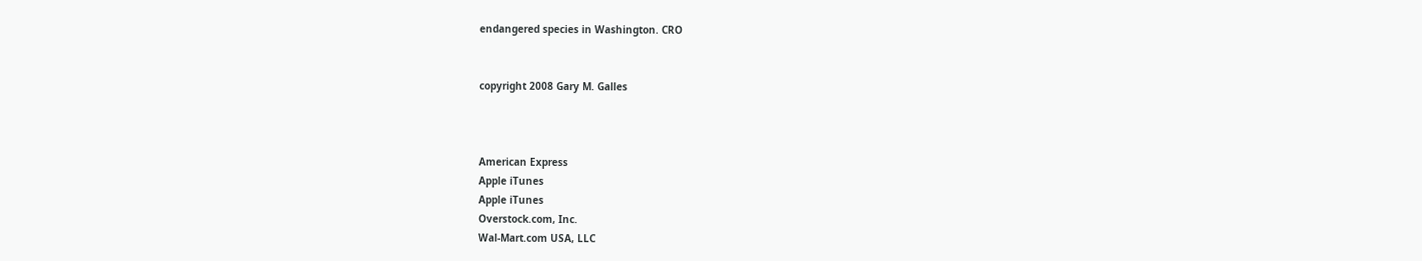endangered species in Washington. CRO


copyright 2008 Gary M. Galles



American Express
Apple iTunes
Apple iTunes
Overstock.com, Inc.
Wal-Mart.com USA, LLC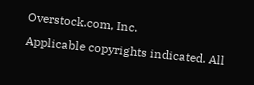Overstock.com, Inc.
Applicable copyrights indicated. All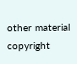other material copyright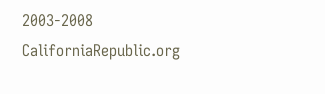2003-2008 CaliforniaRepublic.org